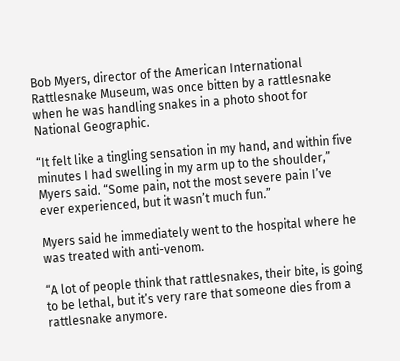Bob Myers, director of the American International Rattlesnake Museum, was once bitten by a rattlesnake when he was handling snakes in a photo shoot for National Geographic.

“It felt like a tingling sensation in my hand, and within five minutes I had swelling in my arm up to the shoulder,” Myers said. “Some pain, not the most severe pain I’ve ever experienced, but it wasn’t much fun.”

Myers said he immediately went to the hospital where he was treated with anti-venom.

“A lot of people think that rattlesnakes, their bite, is going to be lethal, but it’s very rare that someone dies from a rattlesnake anymore.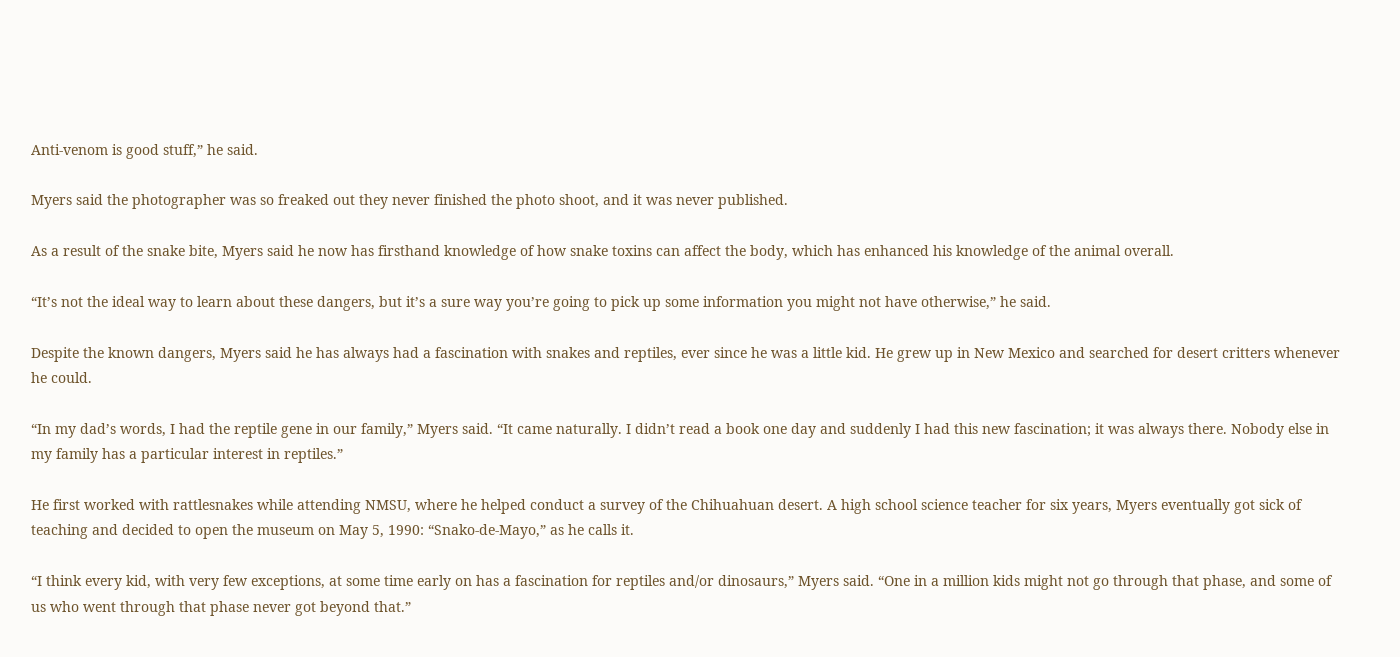Anti-venom is good stuff,” he said.

Myers said the photographer was so freaked out they never finished the photo shoot, and it was never published.

As a result of the snake bite, Myers said he now has firsthand knowledge of how snake toxins can affect the body, which has enhanced his knowledge of the animal overall.

“It’s not the ideal way to learn about these dangers, but it’s a sure way you’re going to pick up some information you might not have otherwise,” he said.

Despite the known dangers, Myers said he has always had a fascination with snakes and reptiles, ever since he was a little kid. He grew up in New Mexico and searched for desert critters whenever he could.

“In my dad’s words, I had the reptile gene in our family,” Myers said. “It came naturally. I didn’t read a book one day and suddenly I had this new fascination; it was always there. Nobody else in my family has a particular interest in reptiles.”

He first worked with rattlesnakes while attending NMSU, where he helped conduct a survey of the Chihuahuan desert. A high school science teacher for six years, Myers eventually got sick of teaching and decided to open the museum on May 5, 1990: “Snako-de-Mayo,” as he calls it.

“I think every kid, with very few exceptions, at some time early on has a fascination for reptiles and/or dinosaurs,” Myers said. “One in a million kids might not go through that phase, and some of us who went through that phase never got beyond that.”